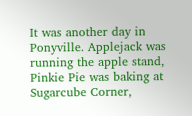It was another day in Ponyville. Applejack was running the apple stand, Pinkie Pie was baking at Sugarcube Corner,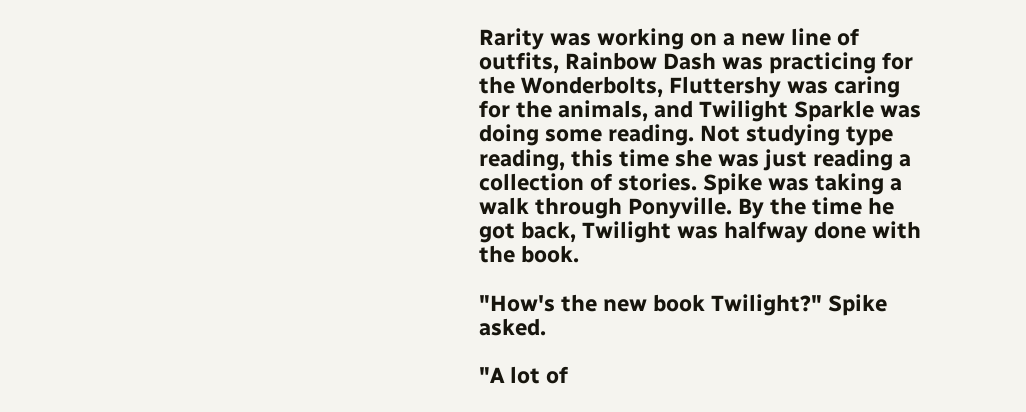Rarity was working on a new line of outfits, Rainbow Dash was practicing for the Wonderbolts, Fluttershy was caring for the animals, and Twilight Sparkle was doing some reading. Not studying type reading, this time she was just reading a collection of stories. Spike was taking a walk through Ponyville. By the time he got back, Twilight was halfway done with the book.

"How's the new book Twilight?" Spike asked.

"A lot of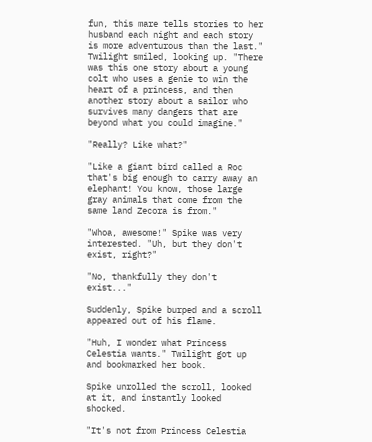fun, this mare tells stories to her husband each night and each story is more adventurous than the last." Twilight smiled, looking up. "There was this one story about a young colt who uses a genie to win the heart of a princess, and then another story about a sailor who survives many dangers that are beyond what you could imagine."

"Really? Like what?"

"Like a giant bird called a Roc that's big enough to carry away an elephant! You know, those large gray animals that come from the same land Zecora is from."

"Whoa, awesome!" Spike was very interested. "Uh, but they don't exist, right?"

"No, thankfully they don't exist..."

Suddenly, Spike burped and a scroll appeared out of his flame.

"Huh, I wonder what Princess Celestia wants." Twilight got up and bookmarked her book.

Spike unrolled the scroll, looked at it, and instantly looked shocked.

"It's not from Princess Celestia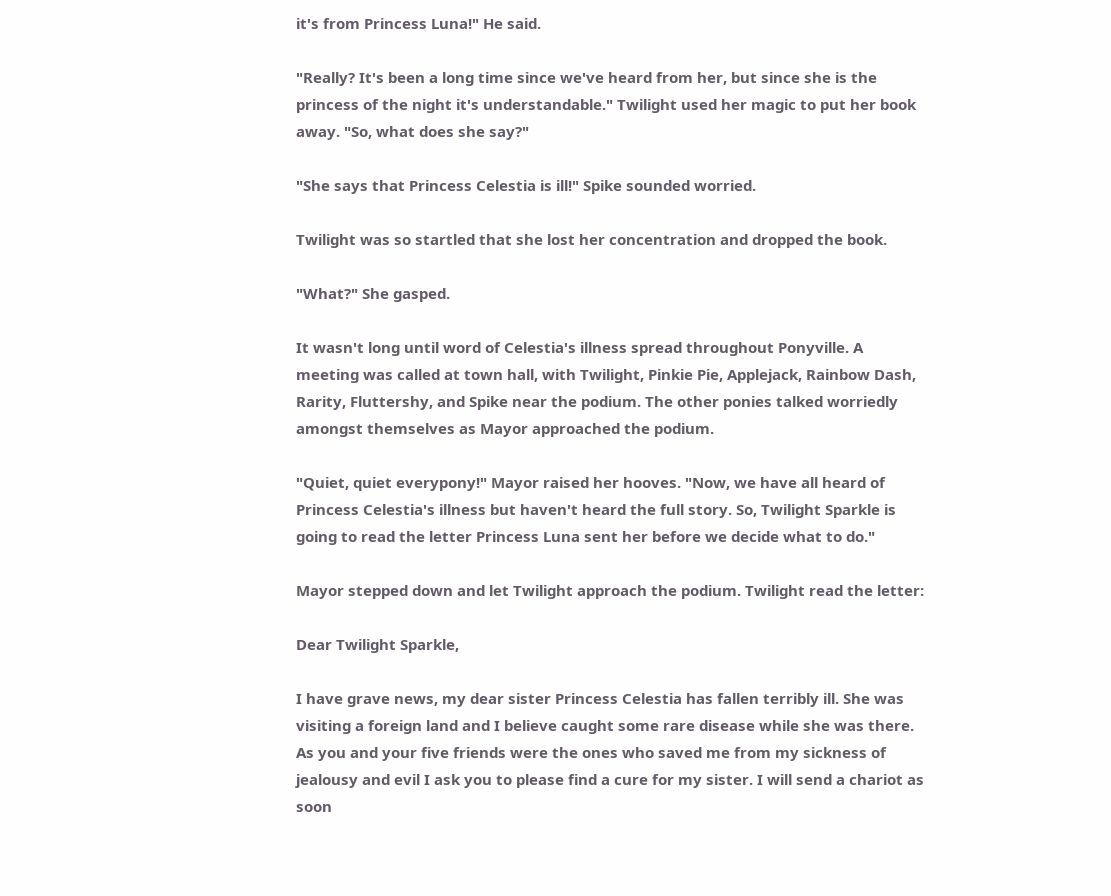it's from Princess Luna!" He said.

"Really? It's been a long time since we've heard from her, but since she is the princess of the night it's understandable." Twilight used her magic to put her book away. "So, what does she say?"

"She says that Princess Celestia is ill!" Spike sounded worried.

Twilight was so startled that she lost her concentration and dropped the book.

"What?" She gasped.

It wasn't long until word of Celestia's illness spread throughout Ponyville. A meeting was called at town hall, with Twilight, Pinkie Pie, Applejack, Rainbow Dash, Rarity, Fluttershy, and Spike near the podium. The other ponies talked worriedly amongst themselves as Mayor approached the podium.

"Quiet, quiet everypony!" Mayor raised her hooves. "Now, we have all heard of Princess Celestia's illness but haven't heard the full story. So, Twilight Sparkle is going to read the letter Princess Luna sent her before we decide what to do."

Mayor stepped down and let Twilight approach the podium. Twilight read the letter:

Dear Twilight Sparkle,

I have grave news, my dear sister Princess Celestia has fallen terribly ill. She was visiting a foreign land and I believe caught some rare disease while she was there. As you and your five friends were the ones who saved me from my sickness of jealousy and evil I ask you to please find a cure for my sister. I will send a chariot as soon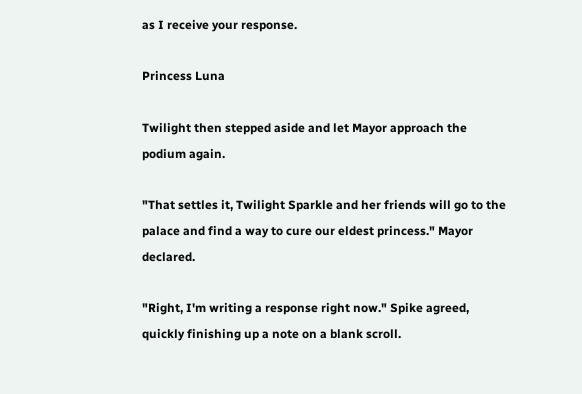as I receive your response.

Princess Luna

Twilight then stepped aside and let Mayor approach the podium again.

"That settles it, Twilight Sparkle and her friends will go to the palace and find a way to cure our eldest princess." Mayor declared.

"Right, I'm writing a response right now." Spike agreed, quickly finishing up a note on a blank scroll.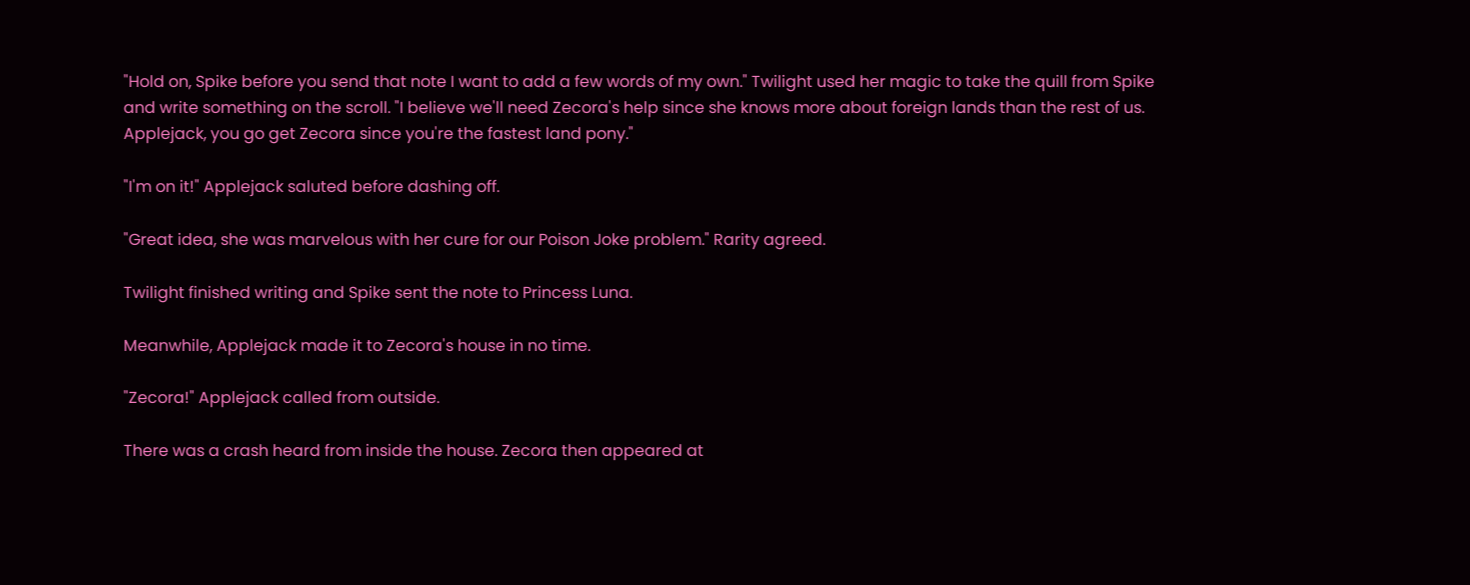"Hold on, Spike before you send that note I want to add a few words of my own." Twilight used her magic to take the quill from Spike and write something on the scroll. "I believe we'll need Zecora's help since she knows more about foreign lands than the rest of us. Applejack, you go get Zecora since you're the fastest land pony."

"I'm on it!" Applejack saluted before dashing off.

"Great idea, she was marvelous with her cure for our Poison Joke problem." Rarity agreed.

Twilight finished writing and Spike sent the note to Princess Luna.

Meanwhile, Applejack made it to Zecora's house in no time.

"Zecora!" Applejack called from outside.

There was a crash heard from inside the house. Zecora then appeared at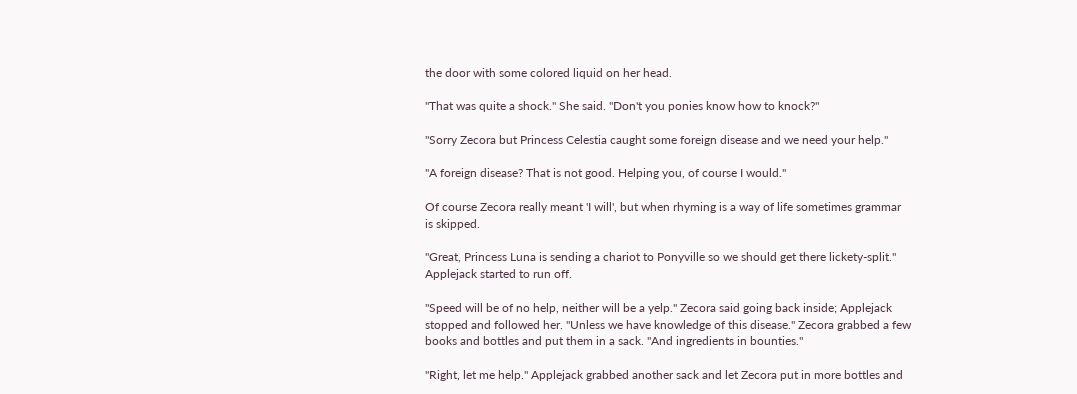the door with some colored liquid on her head.

"That was quite a shock." She said. "Don't you ponies know how to knock?"

"Sorry Zecora but Princess Celestia caught some foreign disease and we need your help."

"A foreign disease? That is not good. Helping you, of course I would."

Of course Zecora really meant 'I will', but when rhyming is a way of life sometimes grammar is skipped.

"Great, Princess Luna is sending a chariot to Ponyville so we should get there lickety-split." Applejack started to run off.

"Speed will be of no help, neither will be a yelp." Zecora said going back inside; Applejack stopped and followed her. "Unless we have knowledge of this disease." Zecora grabbed a few books and bottles and put them in a sack. "And ingredients in bounties."

"Right, let me help." Applejack grabbed another sack and let Zecora put in more bottles and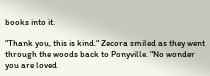books into it.

"Thank you, this is kind." Zecora smiled as they went through the woods back to Ponyville. "No wonder you are loved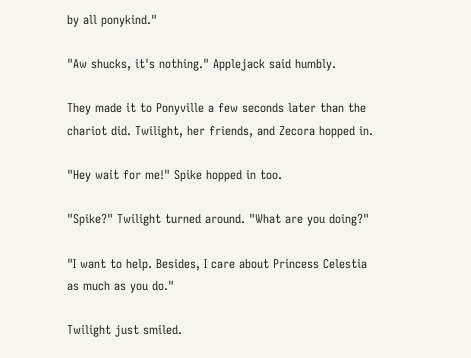by all ponykind."

"Aw shucks, it's nothing." Applejack said humbly.

They made it to Ponyville a few seconds later than the chariot did. Twilight, her friends, and Zecora hopped in.

"Hey wait for me!" Spike hopped in too.

"Spike?" Twilight turned around. "What are you doing?"

"I want to help. Besides, I care about Princess Celestia as much as you do."

Twilight just smiled.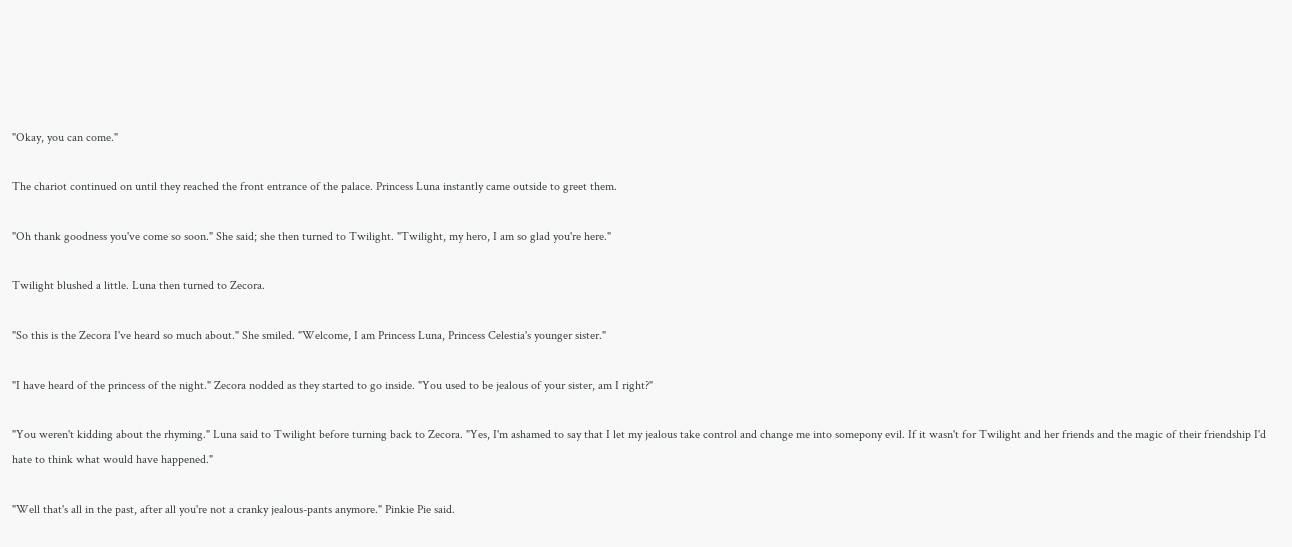"Okay, you can come."

The chariot continued on until they reached the front entrance of the palace. Princess Luna instantly came outside to greet them.

"Oh thank goodness you've come so soon." She said; she then turned to Twilight. "Twilight, my hero, I am so glad you're here."

Twilight blushed a little. Luna then turned to Zecora.

"So this is the Zecora I've heard so much about." She smiled. "Welcome, I am Princess Luna, Princess Celestia's younger sister."

"I have heard of the princess of the night." Zecora nodded as they started to go inside. "You used to be jealous of your sister, am I right?"

"You weren't kidding about the rhyming." Luna said to Twilight before turning back to Zecora. "Yes, I'm ashamed to say that I let my jealous take control and change me into somepony evil. If it wasn't for Twilight and her friends and the magic of their friendship I'd hate to think what would have happened."

"Well that's all in the past, after all you're not a cranky jealous-pants anymore." Pinkie Pie said.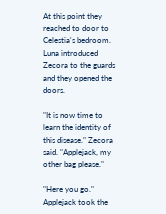At this point they reached to door to Celestia's bedroom. Luna introduced Zecora to the guards and they opened the doors.

"It is now time to learn the identity of this disease." Zecora said. "Applejack, my other bag please."

"Here you go." Applejack took the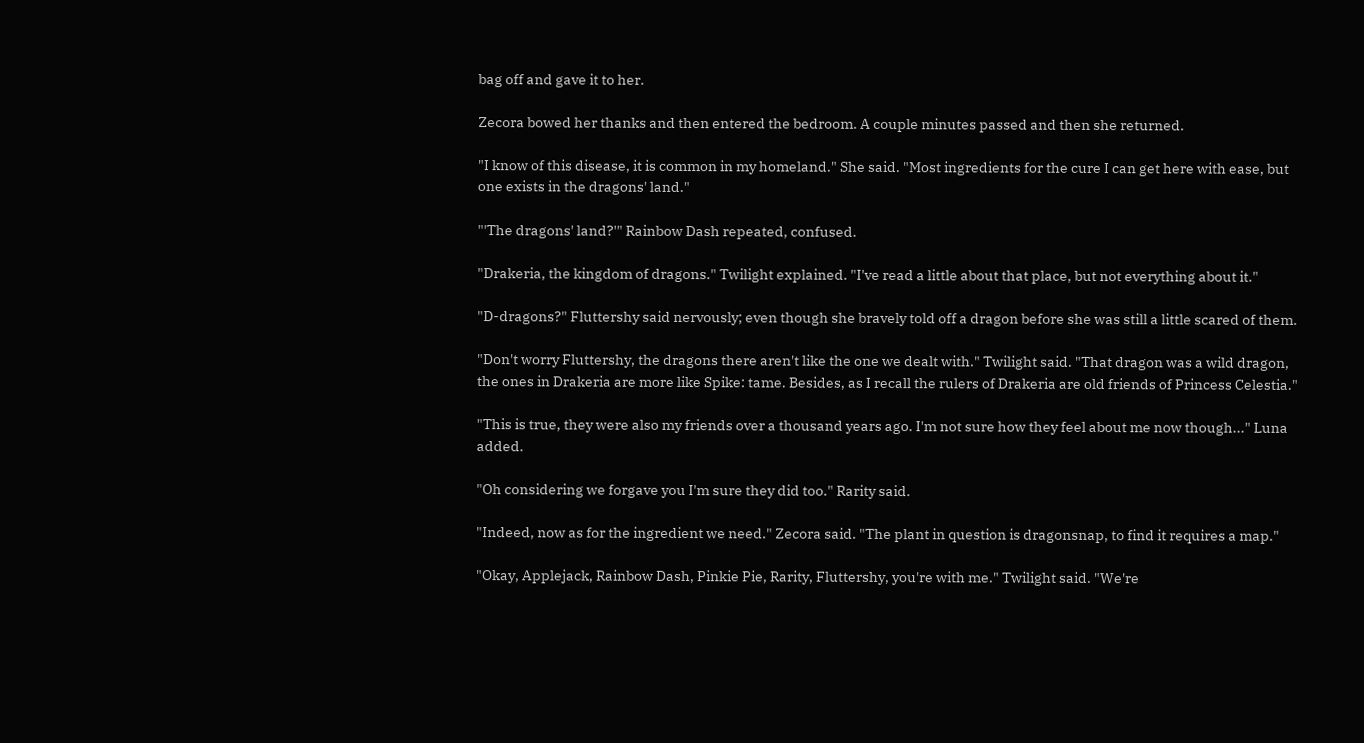bag off and gave it to her.

Zecora bowed her thanks and then entered the bedroom. A couple minutes passed and then she returned.

"I know of this disease, it is common in my homeland." She said. "Most ingredients for the cure I can get here with ease, but one exists in the dragons' land."

"'The dragons' land?'" Rainbow Dash repeated, confused.

"Drakeria, the kingdom of dragons." Twilight explained. "I've read a little about that place, but not everything about it."

"D-dragons?" Fluttershy said nervously; even though she bravely told off a dragon before she was still a little scared of them.

"Don't worry Fluttershy, the dragons there aren't like the one we dealt with." Twilight said. "That dragon was a wild dragon, the ones in Drakeria are more like Spike: tame. Besides, as I recall the rulers of Drakeria are old friends of Princess Celestia."

"This is true, they were also my friends over a thousand years ago. I'm not sure how they feel about me now though..." Luna added.

"Oh considering we forgave you I'm sure they did too." Rarity said.

"Indeed, now as for the ingredient we need." Zecora said. "The plant in question is dragonsnap, to find it requires a map."

"Okay, Applejack, Rainbow Dash, Pinkie Pie, Rarity, Fluttershy, you're with me." Twilight said. "We're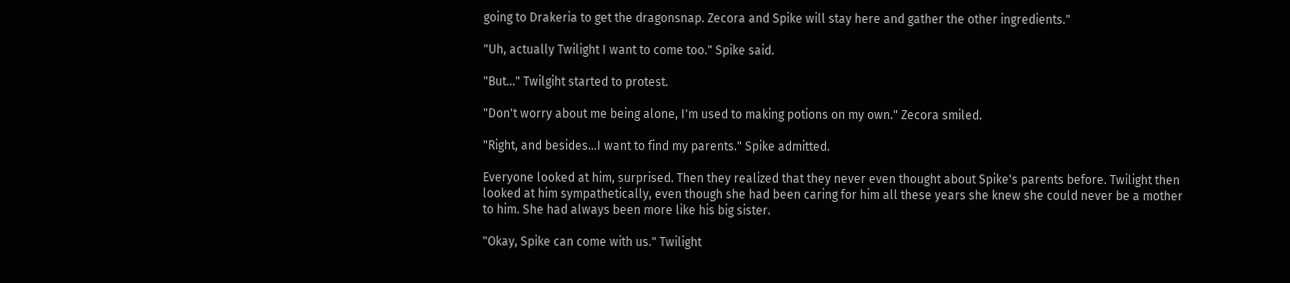going to Drakeria to get the dragonsnap. Zecora and Spike will stay here and gather the other ingredients."

"Uh, actually Twilight I want to come too." Spike said.

"But..." Twilgiht started to protest.

"Don't worry about me being alone, I'm used to making potions on my own." Zecora smiled.

"Right, and besides...I want to find my parents." Spike admitted.

Everyone looked at him, surprised. Then they realized that they never even thought about Spike's parents before. Twilight then looked at him sympathetically, even though she had been caring for him all these years she knew she could never be a mother to him. She had always been more like his big sister.

"Okay, Spike can come with us." Twilight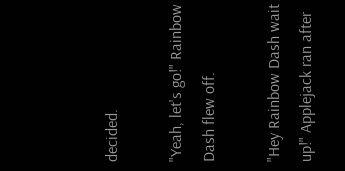decided.

"Yeah, let's go!" Rainbow Dash flew off.

"Hey Rainbow Dash wait up!" Applejack ran after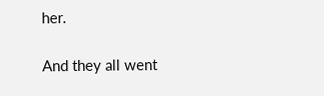her.

And they all went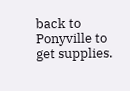back to Ponyville to get supplies.